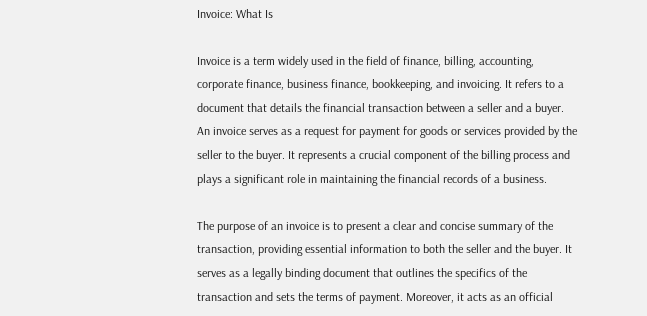Invoice: What Is

Invoice is a term widely used in the field of finance, billing, accounting, corporate finance, business finance, bookkeeping, and invoicing. It refers to a document that details the financial transaction between a seller and a buyer. An invoice serves as a request for payment for goods or services provided by the seller to the buyer. It represents a crucial component of the billing process and plays a significant role in maintaining the financial records of a business.

The purpose of an invoice is to present a clear and concise summary of the transaction, providing essential information to both the seller and the buyer. It serves as a legally binding document that outlines the specifics of the transaction and sets the terms of payment. Moreover, it acts as an official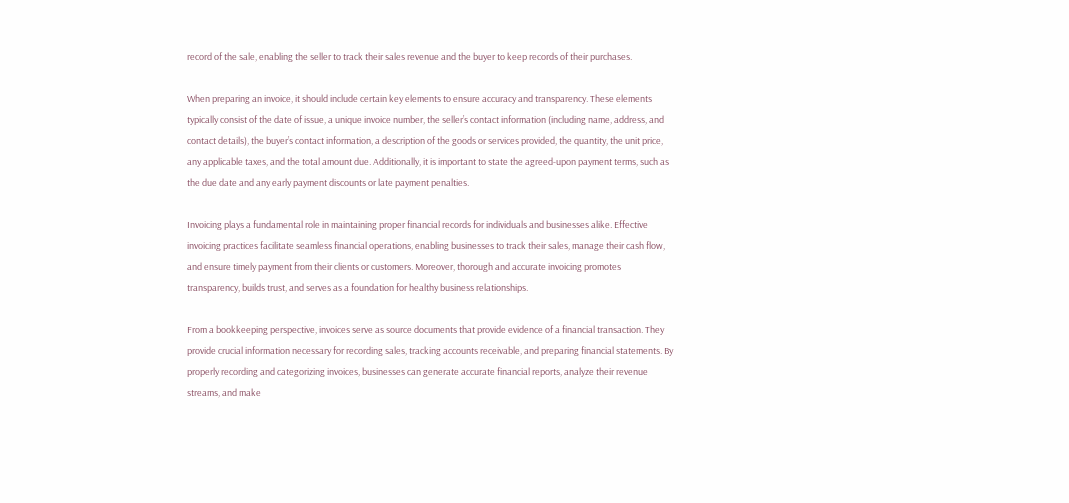record of the sale, enabling the seller to track their sales revenue and the buyer to keep records of their purchases.

When preparing an invoice, it should include certain key elements to ensure accuracy and transparency. These elements typically consist of the date of issue, a unique invoice number, the seller’s contact information (including name, address, and contact details), the buyer’s contact information, a description of the goods or services provided, the quantity, the unit price, any applicable taxes, and the total amount due. Additionally, it is important to state the agreed-upon payment terms, such as the due date and any early payment discounts or late payment penalties.

Invoicing plays a fundamental role in maintaining proper financial records for individuals and businesses alike. Effective invoicing practices facilitate seamless financial operations, enabling businesses to track their sales, manage their cash flow, and ensure timely payment from their clients or customers. Moreover, thorough and accurate invoicing promotes transparency, builds trust, and serves as a foundation for healthy business relationships.

From a bookkeeping perspective, invoices serve as source documents that provide evidence of a financial transaction. They provide crucial information necessary for recording sales, tracking accounts receivable, and preparing financial statements. By properly recording and categorizing invoices, businesses can generate accurate financial reports, analyze their revenue streams, and make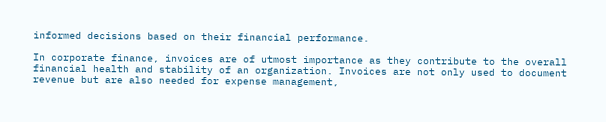informed decisions based on their financial performance.

In corporate finance, invoices are of utmost importance as they contribute to the overall financial health and stability of an organization. Invoices are not only used to document revenue but are also needed for expense management,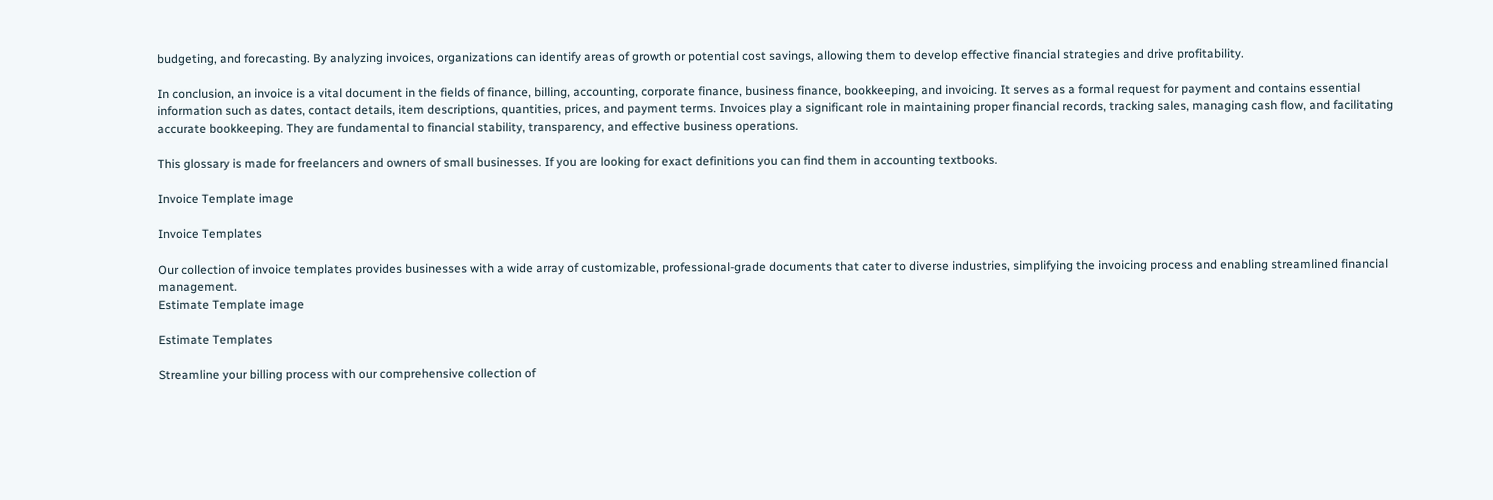budgeting, and forecasting. By analyzing invoices, organizations can identify areas of growth or potential cost savings, allowing them to develop effective financial strategies and drive profitability.

In conclusion, an invoice is a vital document in the fields of finance, billing, accounting, corporate finance, business finance, bookkeeping, and invoicing. It serves as a formal request for payment and contains essential information such as dates, contact details, item descriptions, quantities, prices, and payment terms. Invoices play a significant role in maintaining proper financial records, tracking sales, managing cash flow, and facilitating accurate bookkeeping. They are fundamental to financial stability, transparency, and effective business operations.

This glossary is made for freelancers and owners of small businesses. If you are looking for exact definitions you can find them in accounting textbooks.

Invoice Template image

Invoice Templates

Our collection of invoice templates provides businesses with a wide array of customizable, professional-grade documents that cater to diverse industries, simplifying the invoicing process and enabling streamlined financial management.
Estimate Template image

Estimate Templates

Streamline your billing process with our comprehensive collection of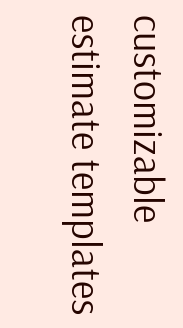customizable estimate templates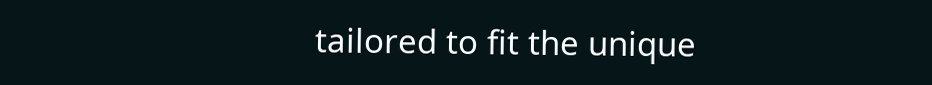tailored to fit the unique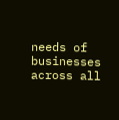needs of businesses across all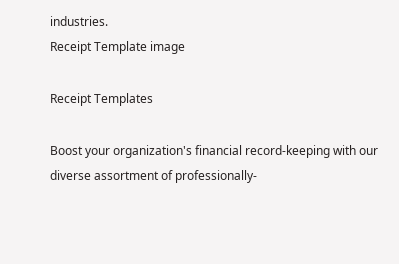industries.
Receipt Template image

Receipt Templates

Boost your organization's financial record-keeping with our diverse assortment of professionally-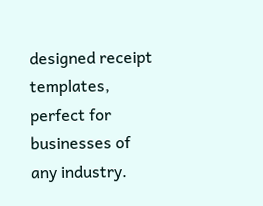designed receipt templates, perfect for businesses of any industry.